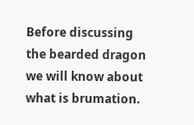Before discussing the bearded dragon we will know about what is brumation.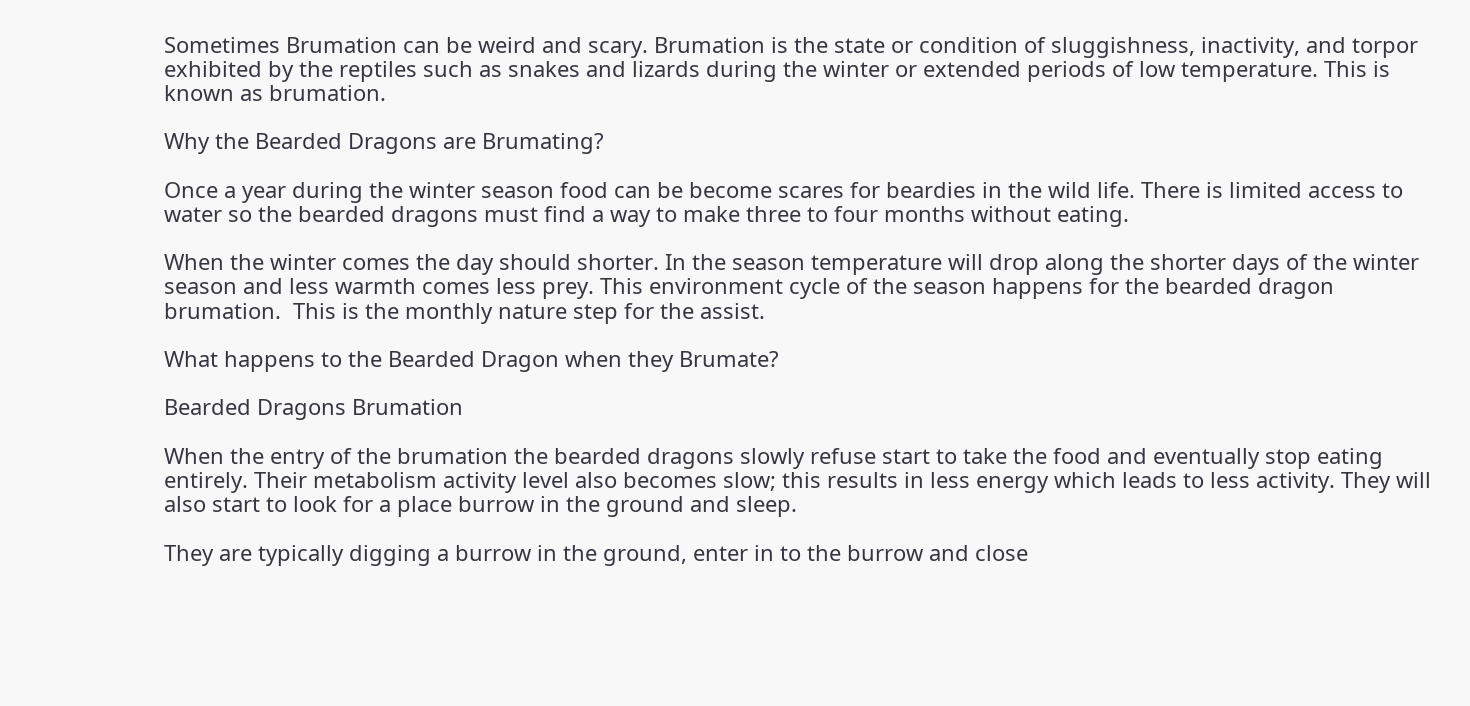Sometimes Brumation can be weird and scary. Brumation is the state or condition of sluggishness, inactivity, and torpor exhibited by the reptiles such as snakes and lizards during the winter or extended periods of low temperature. This is known as brumation.

Why the Bearded Dragons are Brumating?

Once a year during the winter season food can be become scares for beardies in the wild life. There is limited access to water so the bearded dragons must find a way to make three to four months without eating.

When the winter comes the day should shorter. In the season temperature will drop along the shorter days of the winter season and less warmth comes less prey. This environment cycle of the season happens for the bearded dragon brumation.  This is the monthly nature step for the assist.

What happens to the Bearded Dragon when they Brumate?

Bearded Dragons Brumation

When the entry of the brumation the bearded dragons slowly refuse start to take the food and eventually stop eating entirely. Their metabolism activity level also becomes slow; this results in less energy which leads to less activity. They will also start to look for a place burrow in the ground and sleep.

They are typically digging a burrow in the ground, enter in to the burrow and close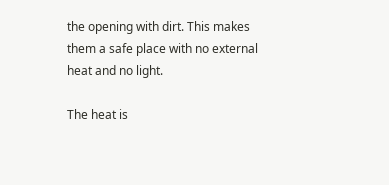the opening with dirt. This makes them a safe place with no external heat and no light.

The heat is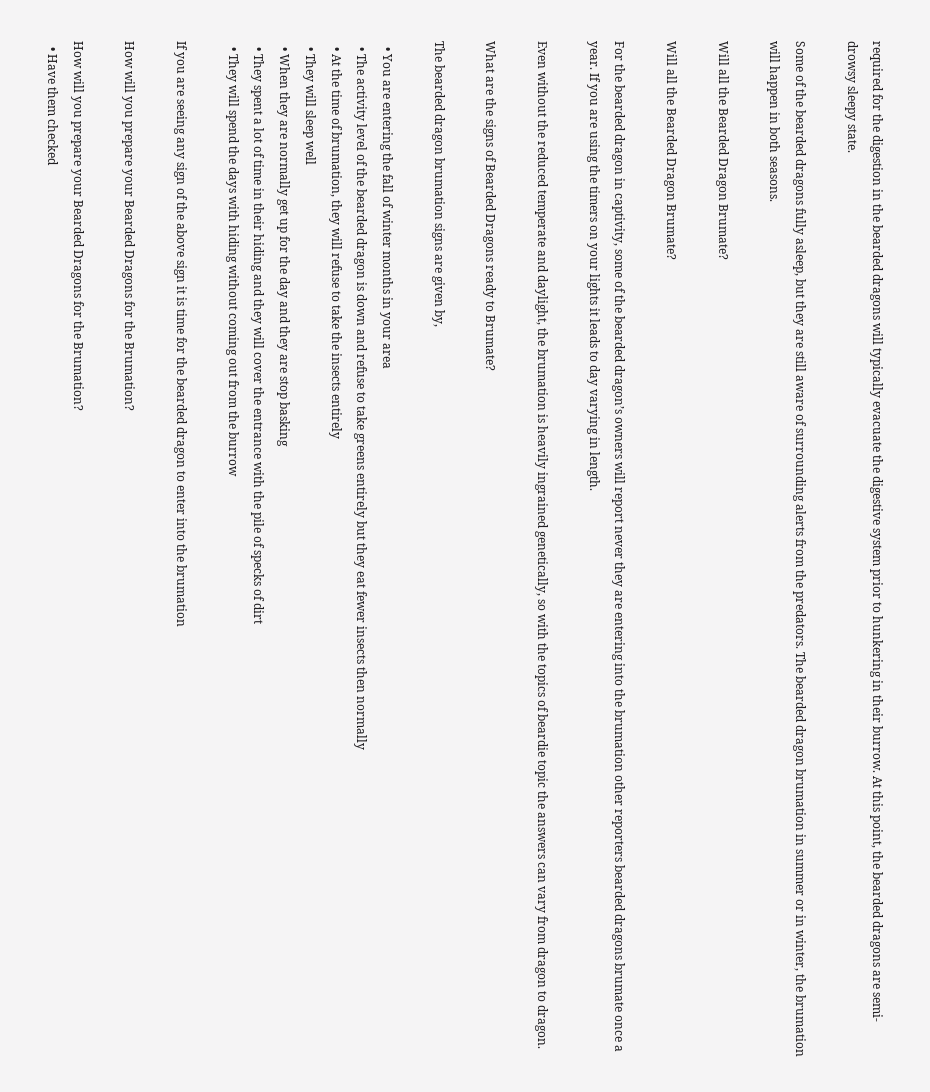required for the digestion in the bearded dragons will typically evacuate the digestive system prior to hunkering in their burrow. At this point, the bearded dragons are semi-drowsy sleepy state.

Some of the bearded dragons fully asleep, but they are still aware of surrounding alerts from the predators. The bearded dragon brumation in summer or in winter, the brumation will happen in both seasons.

Will all the Bearded Dragon Brumate?

Will all the Bearded Dragon Brumate?

For the bearded dragon in captivity, some of the bearded dragon’s owners will report never they are entering into the brumation other reporters bearded dragons brumate once a year. If you are using the timers on your lights it leads to day varying in length.

Even without the reduced temperate and daylight, the brumation is heavily ingrained genetically, so with the topics of beardie topic the answers can vary from dragon to dragon.

What are the signs of Bearded Dragons ready to Brumate?

The bearded dragon brumation signs are given by,

  • You are entering the fall of winter months in your area
  • The activity level of the bearded dragon is down and refuse to take greens entirely but they eat fewer insects then normally
  • At the time of brumation, they will refuse to take the insects entirely
  • They will sleep well
  • When they are normally get up for the day and they are stop basking
  • They spent a lot of time in their hiding and they will cover the entrance with the pile of specks of dirt
  • They will spend the days with hiding without coming out from the burrow

If you are seeing any sign of the above sign it is time for the bearded dragon to enter into the brumation

How will you prepare your Bearded Dragons for the Brumation?

How will you prepare your Bearded Dragons for the Brumation?
  • Have them checked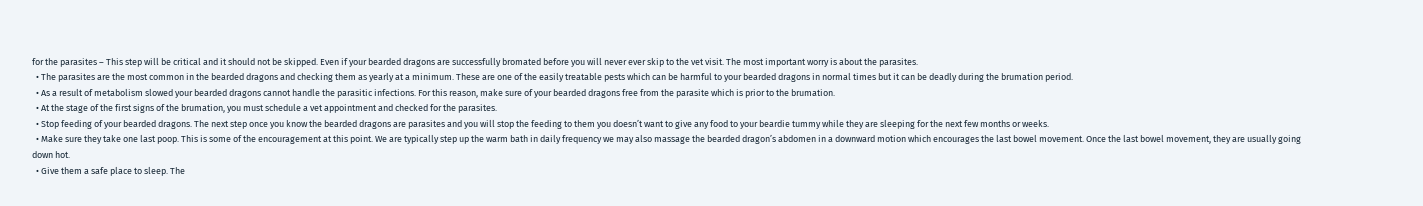for the parasites – This step will be critical and it should not be skipped. Even if your bearded dragons are successfully bromated before you will never ever skip to the vet visit. The most important worry is about the parasites.
  • The parasites are the most common in the bearded dragons and checking them as yearly at a minimum. These are one of the easily treatable pests which can be harmful to your bearded dragons in normal times but it can be deadly during the brumation period.
  • As a result of metabolism slowed your bearded dragons cannot handle the parasitic infections. For this reason, make sure of your bearded dragons free from the parasite which is prior to the brumation.
  • At the stage of the first signs of the brumation, you must schedule a vet appointment and checked for the parasites.
  • Stop feeding of your bearded dragons. The next step once you know the bearded dragons are parasites and you will stop the feeding to them you doesn’t want to give any food to your beardie tummy while they are sleeping for the next few months or weeks.
  • Make sure they take one last poop. This is some of the encouragement at this point. We are typically step up the warm bath in daily frequency we may also massage the bearded dragon’s abdomen in a downward motion which encourages the last bowel movement. Once the last bowel movement, they are usually going down hot.
  • Give them a safe place to sleep. The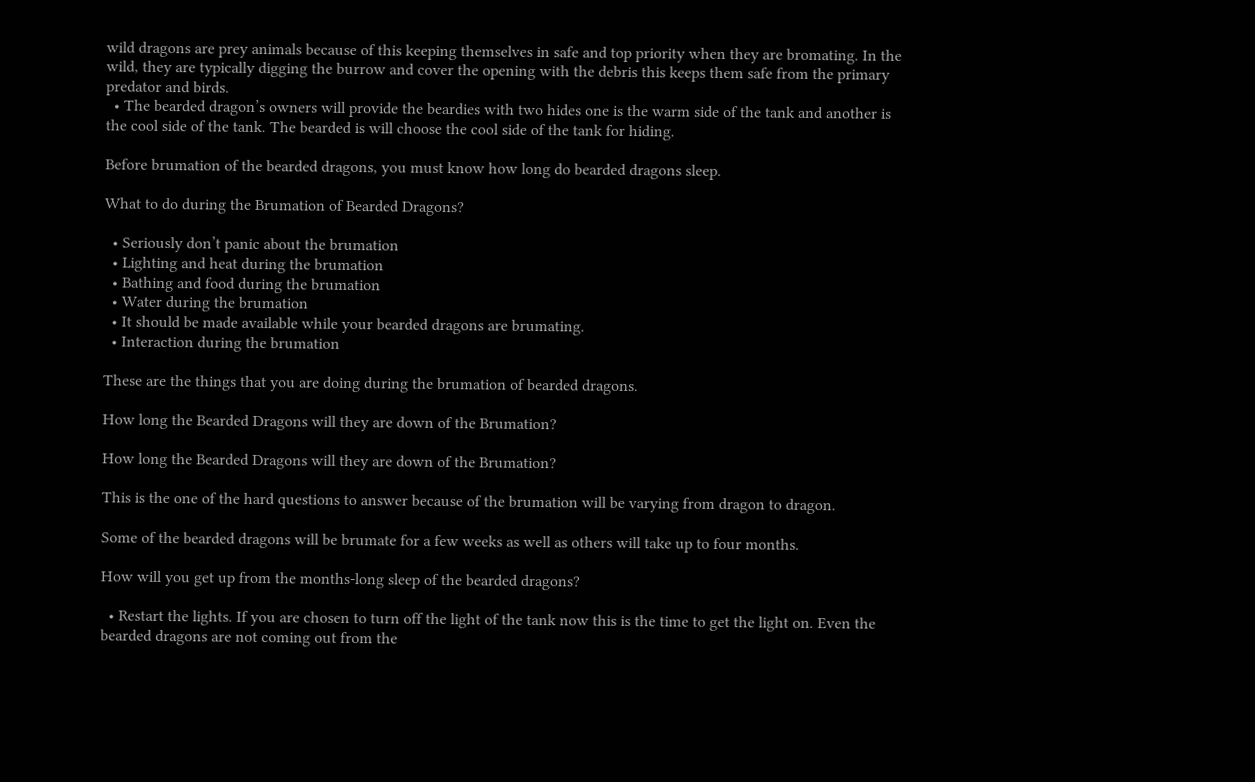wild dragons are prey animals because of this keeping themselves in safe and top priority when they are bromating. In the wild, they are typically digging the burrow and cover the opening with the debris this keeps them safe from the primary predator and birds.
  • The bearded dragon’s owners will provide the beardies with two hides one is the warm side of the tank and another is the cool side of the tank. The bearded is will choose the cool side of the tank for hiding.

Before brumation of the bearded dragons, you must know how long do bearded dragons sleep.

What to do during the Brumation of Bearded Dragons?

  • Seriously don’t panic about the brumation
  • Lighting and heat during the brumation
  • Bathing and food during the brumation
  • Water during the brumation
  • It should be made available while your bearded dragons are brumating.
  • Interaction during the brumation

These are the things that you are doing during the brumation of bearded dragons.

How long the Bearded Dragons will they are down of the Brumation?

How long the Bearded Dragons will they are down of the Brumation?

This is the one of the hard questions to answer because of the brumation will be varying from dragon to dragon.

Some of the bearded dragons will be brumate for a few weeks as well as others will take up to four months.

How will you get up from the months-long sleep of the bearded dragons?

  • Restart the lights. If you are chosen to turn off the light of the tank now this is the time to get the light on. Even the bearded dragons are not coming out from the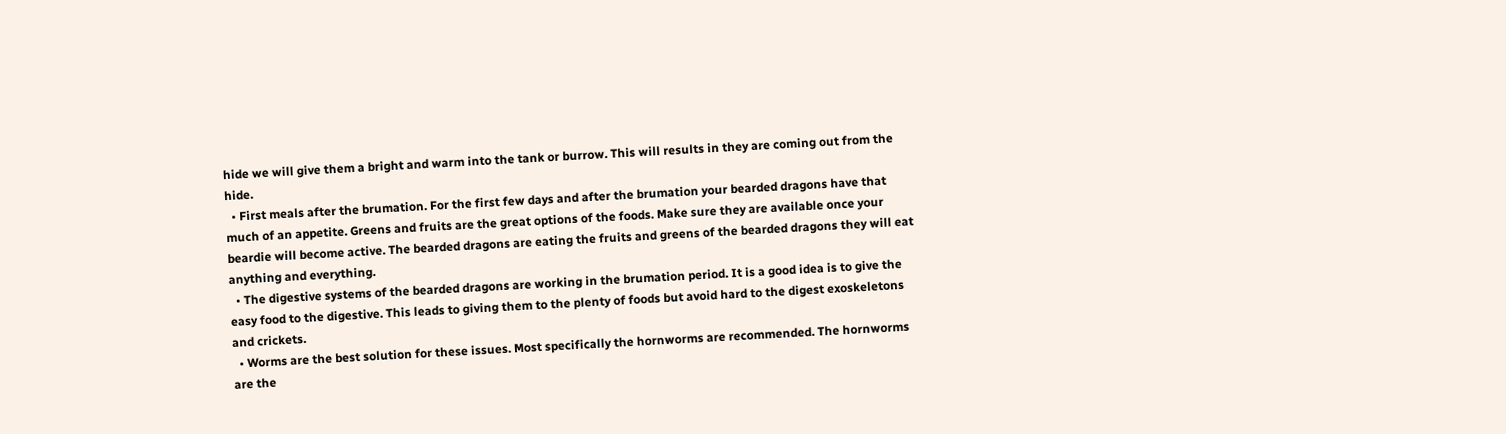hide we will give them a bright and warm into the tank or burrow. This will results in they are coming out from the hide.
  • First meals after the brumation. For the first few days and after the brumation your bearded dragons have that much of an appetite. Greens and fruits are the great options of the foods. Make sure they are available once your beardie will become active. The bearded dragons are eating the fruits and greens of the bearded dragons they will eat anything and everything.
  • The digestive systems of the bearded dragons are working in the brumation period. It is a good idea is to give the easy food to the digestive. This leads to giving them to the plenty of foods but avoid hard to the digest exoskeletons and crickets.
  • Worms are the best solution for these issues. Most specifically the hornworms are recommended. The hornworms are the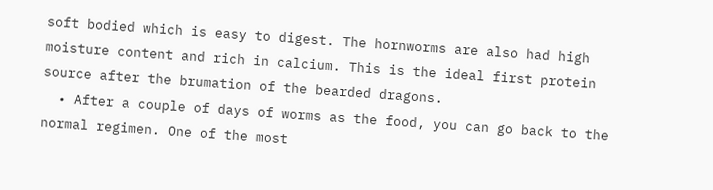soft bodied which is easy to digest. The hornworms are also had high moisture content and rich in calcium. This is the ideal first protein source after the brumation of the bearded dragons.
  • After a couple of days of worms as the food, you can go back to the normal regimen. One of the most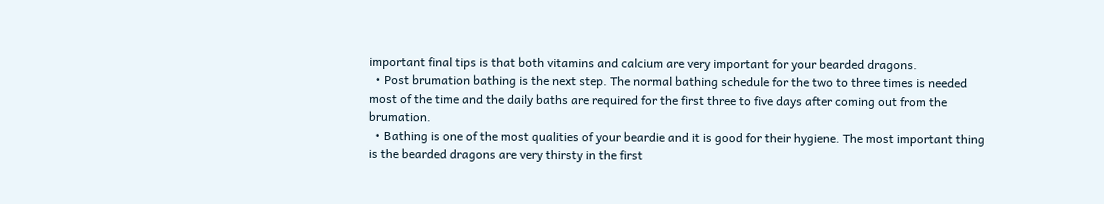important final tips is that both vitamins and calcium are very important for your bearded dragons.
  • Post brumation bathing is the next step. The normal bathing schedule for the two to three times is needed most of the time and the daily baths are required for the first three to five days after coming out from the brumation.
  • Bathing is one of the most qualities of your beardie and it is good for their hygiene. The most important thing is the bearded dragons are very thirsty in the first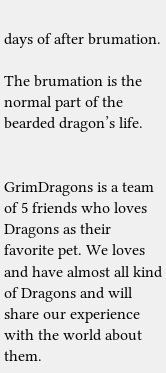days of after brumation.

The brumation is the normal part of the bearded dragon’s life.


GrimDragons is a team of 5 friends who loves Dragons as their favorite pet. We loves and have almost all kind of Dragons and will share our experience with the world about them.